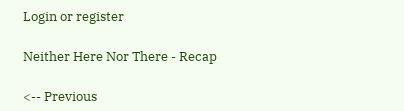Login or register

Neither Here Nor There - Recap

<-- Previous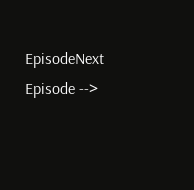EpisodeNext Episode -->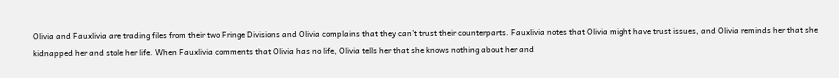Olivia and Fauxlivia are trading files from their two Fringe Divisions and Olivia complains that they can’t trust their counterparts. Fauxlivia notes that Olivia might have trust issues, and Olivia reminds her that she kidnapped her and stole her life. When Fauxlivia comments that Olivia has no life, Olivia tells her that she knows nothing about her and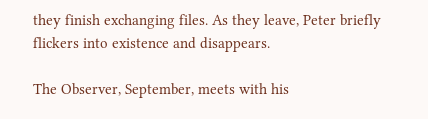they finish exchanging files. As they leave, Peter briefly flickers into existence and disappears.

The Observer, September, meets with his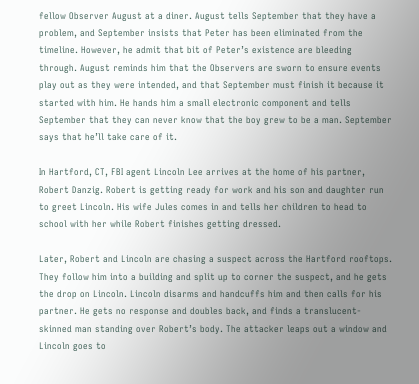fellow Observer August at a diner. August tells September that they have a problem, and September insists that Peter has been eliminated from the timeline. However, he admit that bit of Peter’s existence are bleeding through. August reminds him that the Observers are sworn to ensure events play out as they were intended, and that September must finish it because it started with him. He hands him a small electronic component and tells September that they can never know that the boy grew to be a man. September says that he’ll take care of it.

In Hartford, CT, FBI agent Lincoln Lee arrives at the home of his partner, Robert Danzig. Robert is getting ready for work and his son and daughter run to greet Lincoln. His wife Jules comes in and tells her children to head to school with her while Robert finishes getting dressed.

Later, Robert and Lincoln are chasing a suspect across the Hartford rooftops. They follow him into a building and split up to corner the suspect, and he gets the drop on Lincoln. Lincoln disarms and handcuffs him and then calls for his partner. He gets no response and doubles back, and finds a translucent-skinned man standing over Robert’s body. The attacker leaps out a window and Lincoln goes to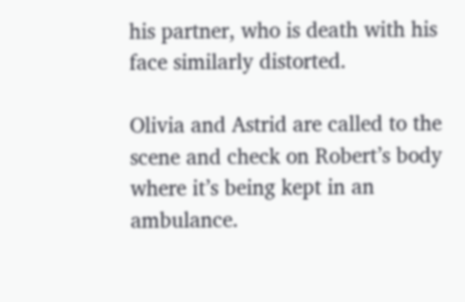his partner, who is death with his face similarly distorted.

Olivia and Astrid are called to the scene and check on Robert’s body where it’s being kept in an ambulance.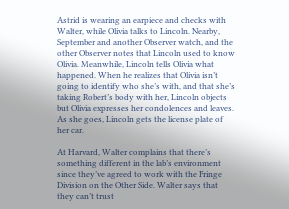Astrid is wearing an earpiece and checks with Walter, while Olivia talks to Lincoln. Nearby, September and another Observer watch, and the other Observer notes that Lincoln used to know Olivia. Meanwhile, Lincoln tells Olivia what happened. When he realizes that Olivia isn’t going to identify who she’s with, and that she’s taking Robert’s body with her, Lincoln objects but Olivia expresses her condolences and leaves. As she goes, Lincoln gets the license plate of her car.

At Harvard, Walter complains that there’s something different in the lab’s environment since they’ve agreed to work with the Fringe Division on the Other Side. Walter says that they can’t trust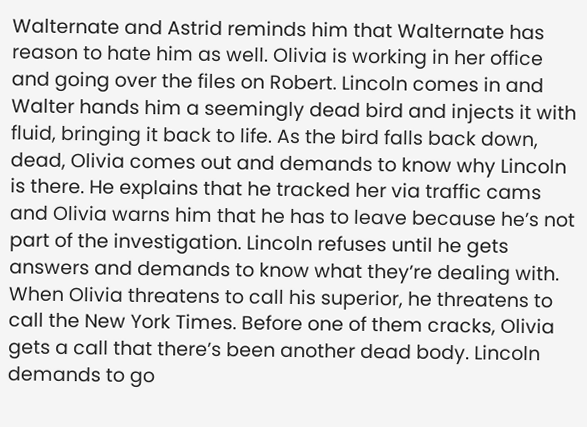Walternate and Astrid reminds him that Walternate has reason to hate him as well. Olivia is working in her office and going over the files on Robert. Lincoln comes in and Walter hands him a seemingly dead bird and injects it with fluid, bringing it back to life. As the bird falls back down, dead, Olivia comes out and demands to know why Lincoln is there. He explains that he tracked her via traffic cams and Olivia warns him that he has to leave because he’s not part of the investigation. Lincoln refuses until he gets answers and demands to know what they’re dealing with. When Olivia threatens to call his superior, he threatens to call the New York Times. Before one of them cracks, Olivia gets a call that there’s been another dead body. Lincoln demands to go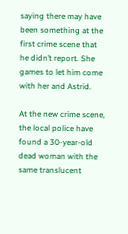saying there may have been something at the first crime scene that he didn’t report. She games to let him come with her and Astrid.

At the new crime scene, the local police have found a 30-year-old dead woman with the same translucent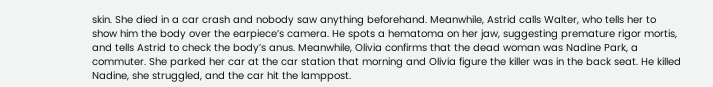skin. She died in a car crash and nobody saw anything beforehand. Meanwhile, Astrid calls Walter, who tells her to show him the body over the earpiece’s camera. He spots a hematoma on her jaw, suggesting premature rigor mortis, and tells Astrid to check the body’s anus. Meanwhile, Olivia confirms that the dead woman was Nadine Park, a commuter. She parked her car at the car station that morning and Olivia figure the killer was in the back seat. He killed Nadine, she struggled, and the car hit the lamppost.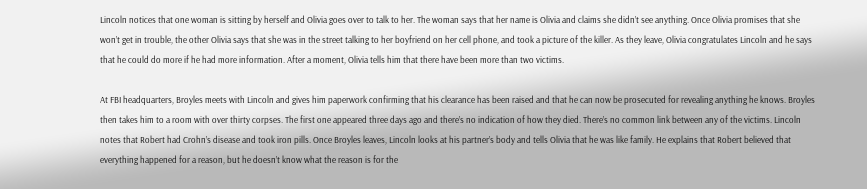Lincoln notices that one woman is sitting by herself and Olivia goes over to talk to her. The woman says that her name is Olivia and claims she didn’t see anything. Once Olivia promises that she won’t get in trouble, the other Olivia says that she was in the street talking to her boyfriend on her cell phone, and took a picture of the killer. As they leave, Olivia congratulates Lincoln and he says that he could do more if he had more information. After a moment, Olivia tells him that there have been more than two victims.

At FBI headquarters, Broyles meets with Lincoln and gives him paperwork confirming that his clearance has been raised and that he can now be prosecuted for revealing anything he knows. Broyles then takes him to a room with over thirty corpses. The first one appeared three days ago and there’s no indication of how they died. There’s no common link between any of the victims. Lincoln notes that Robert had Crohn’s disease and took iron pills. Once Broyles leaves, Lincoln looks at his partner’s body and tells Olivia that he was like family. He explains that Robert believed that everything happened for a reason, but he doesn’t know what the reason is for the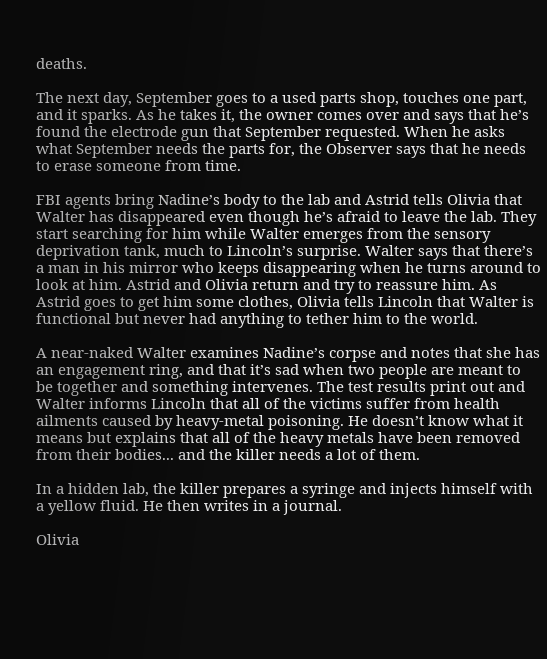deaths.

The next day, September goes to a used parts shop, touches one part, and it sparks. As he takes it, the owner comes over and says that he’s found the electrode gun that September requested. When he asks what September needs the parts for, the Observer says that he needs to erase someone from time.

FBI agents bring Nadine’s body to the lab and Astrid tells Olivia that Walter has disappeared even though he’s afraid to leave the lab. They start searching for him while Walter emerges from the sensory deprivation tank, much to Lincoln’s surprise. Walter says that there’s a man in his mirror who keeps disappearing when he turns around to look at him. Astrid and Olivia return and try to reassure him. As Astrid goes to get him some clothes, Olivia tells Lincoln that Walter is functional but never had anything to tether him to the world.

A near-naked Walter examines Nadine’s corpse and notes that she has an engagement ring, and that it’s sad when two people are meant to be together and something intervenes. The test results print out and Walter informs Lincoln that all of the victims suffer from health ailments caused by heavy-metal poisoning. He doesn’t know what it means but explains that all of the heavy metals have been removed from their bodies... and the killer needs a lot of them.

In a hidden lab, the killer prepares a syringe and injects himself with a yellow fluid. He then writes in a journal.

Olivia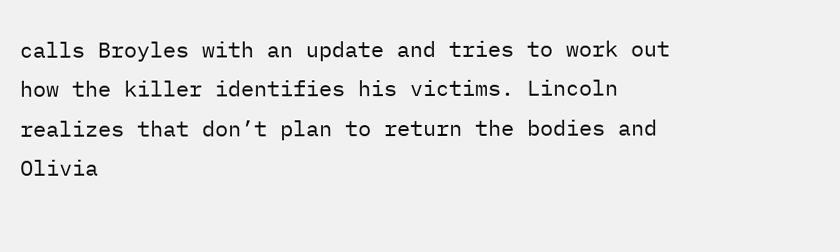calls Broyles with an update and tries to work out how the killer identifies his victims. Lincoln realizes that don’t plan to return the bodies and Olivia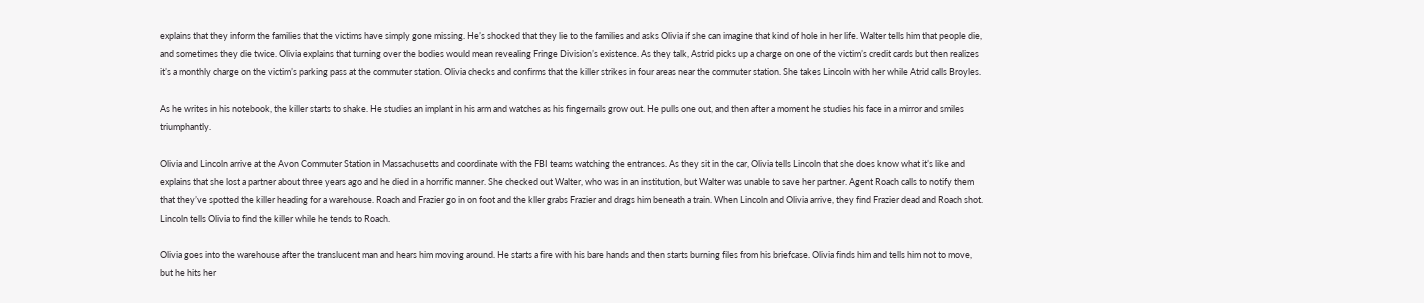explains that they inform the families that the victims have simply gone missing. He’s shocked that they lie to the families and asks Olivia if she can imagine that kind of hole in her life. Walter tells him that people die, and sometimes they die twice. Olivia explains that turning over the bodies would mean revealing Fringe Division’s existence. As they talk, Astrid picks up a charge on one of the victim’s credit cards but then realizes it’s a monthly charge on the victim’s parking pass at the commuter station. Olivia checks and confirms that the killer strikes in four areas near the commuter station. She takes Lincoln with her while Atrid calls Broyles.

As he writes in his notebook, the killer starts to shake. He studies an implant in his arm and watches as his fingernails grow out. He pulls one out, and then after a moment he studies his face in a mirror and smiles triumphantly.

Olivia and Lincoln arrive at the Avon Commuter Station in Massachusetts and coordinate with the FBI teams watching the entrances. As they sit in the car, Olivia tells Lincoln that she does know what it’s like and explains that she lost a partner about three years ago and he died in a horrific manner. She checked out Walter, who was in an institution, but Walter was unable to save her partner. Agent Roach calls to notify them that they’ve spotted the killer heading for a warehouse. Roach and Frazier go in on foot and the kller grabs Frazier and drags him beneath a train. When Lincoln and Olivia arrive, they find Frazier dead and Roach shot. Lincoln tells Olivia to find the killer while he tends to Roach.

Olivia goes into the warehouse after the translucent man and hears him moving around. He starts a fire with his bare hands and then starts burning files from his briefcase. Olivia finds him and tells him not to move, but he hits her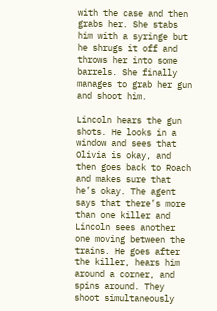with the case and then grabs her. She stabs him with a syringe but he shrugs it off and throws her into some barrels. She finally manages to grab her gun and shoot him.

Lincoln hears the gun shots. He looks in a window and sees that Olivia is okay, and then goes back to Roach and makes sure that he’s okay. The agent says that there’s more than one killer and Lincoln sees another one moving between the trains. He goes after the killer, hears him around a corner, and spins around. They shoot simultaneously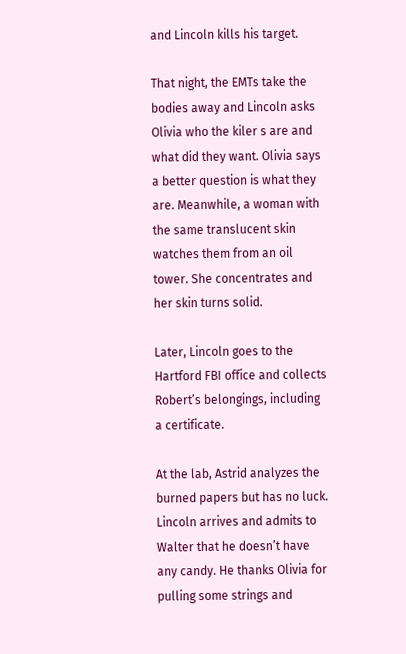and Lincoln kills his target.

That night, the EMTs take the bodies away and Lincoln asks Olivia who the kiler s are and what did they want. Olivia says a better question is what they are. Meanwhile, a woman with the same translucent skin watches them from an oil tower. She concentrates and her skin turns solid.

Later, Lincoln goes to the Hartford FBI office and collects Robert’s belongings, including a certificate.

At the lab, Astrid analyzes the burned papers but has no luck. Lincoln arrives and admits to Walter that he doesn’t have any candy. He thanks Olivia for pulling some strings and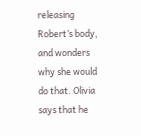releasing Robert’s body, and wonders why she would do that. Olivia says that he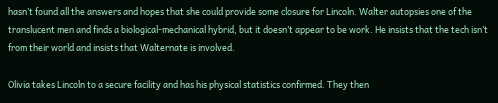hasn’t found all the answers and hopes that she could provide some closure for Lincoln. Walter autopsies one of the translucent men and finds a biological-mechanical hybrid, but it doesn’t appear to be work. He insists that the tech isn’t from their world and insists that Walternate is involved.

Olivia takes Lincoln to a secure facility and has his physical statistics confirmed. They then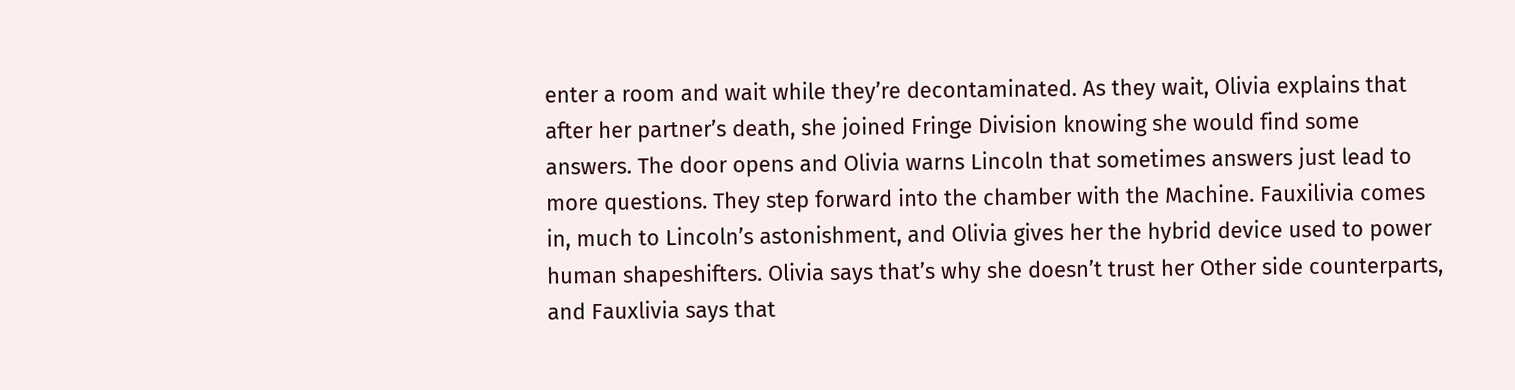enter a room and wait while they’re decontaminated. As they wait, Olivia explains that after her partner’s death, she joined Fringe Division knowing she would find some answers. The door opens and Olivia warns Lincoln that sometimes answers just lead to more questions. They step forward into the chamber with the Machine. Fauxilivia comes in, much to Lincoln’s astonishment, and Olivia gives her the hybrid device used to power human shapeshifters. Olivia says that’s why she doesn’t trust her Other side counterparts, and Fauxlivia says that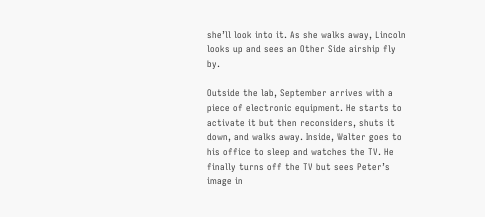she’ll look into it. As she walks away, Lincoln looks up and sees an Other Side airship fly by.

Outside the lab, September arrives with a piece of electronic equipment. He starts to activate it but then reconsiders, shuts it down, and walks away. Inside, Walter goes to his office to sleep and watches the TV. He finally turns off the TV but sees Peter’s image in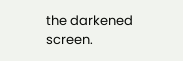the darkened screen.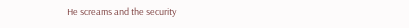He screams and the security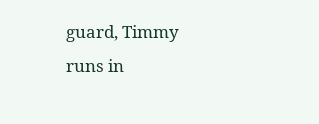guard, Timmy runs in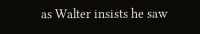as Walter insists he saw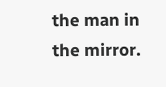the man in the mirror.